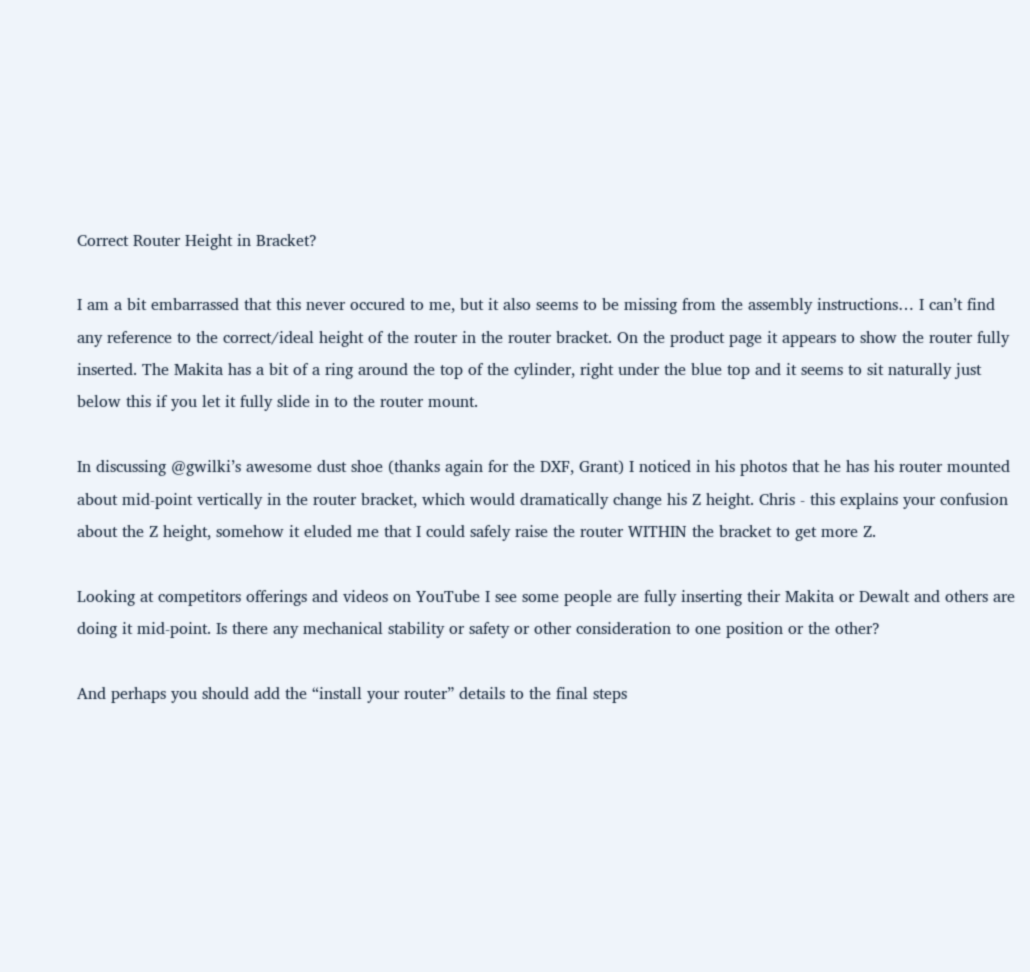Correct Router Height in Bracket?

I am a bit embarrassed that this never occured to me, but it also seems to be missing from the assembly instructions… I can’t find any reference to the correct/ideal height of the router in the router bracket. On the product page it appears to show the router fully inserted. The Makita has a bit of a ring around the top of the cylinder, right under the blue top and it seems to sit naturally just below this if you let it fully slide in to the router mount.

In discussing @gwilki’s awesome dust shoe (thanks again for the DXF, Grant) I noticed in his photos that he has his router mounted about mid-point vertically in the router bracket, which would dramatically change his Z height. Chris - this explains your confusion about the Z height, somehow it eluded me that I could safely raise the router WITHIN the bracket to get more Z.

Looking at competitors offerings and videos on YouTube I see some people are fully inserting their Makita or Dewalt and others are doing it mid-point. Is there any mechanical stability or safety or other consideration to one position or the other?

And perhaps you should add the “install your router” details to the final steps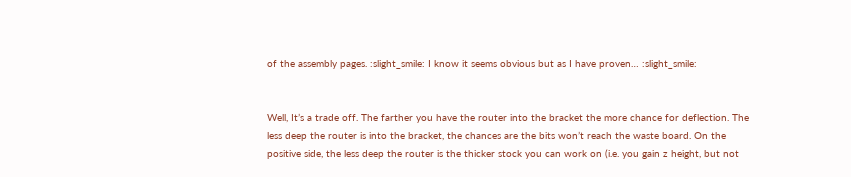of the assembly pages. :slight_smile: I know it seems obvious but as I have proven… :slight_smile:


Well, It’s a trade off. The farther you have the router into the bracket the more chance for deflection. The less deep the router is into the bracket, the chances are the bits won’t reach the waste board. On the positive side, the less deep the router is the thicker stock you can work on (i.e. you gain z height, but not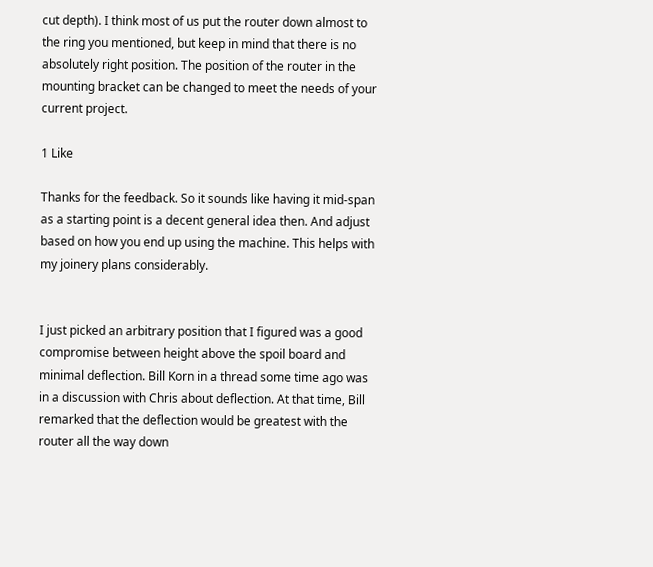cut depth). I think most of us put the router down almost to the ring you mentioned, but keep in mind that there is no absolutely right position. The position of the router in the mounting bracket can be changed to meet the needs of your current project.

1 Like

Thanks for the feedback. So it sounds like having it mid-span as a starting point is a decent general idea then. And adjust based on how you end up using the machine. This helps with my joinery plans considerably.


I just picked an arbitrary position that I figured was a good compromise between height above the spoil board and minimal deflection. Bill Korn in a thread some time ago was in a discussion with Chris about deflection. At that time, Bill remarked that the deflection would be greatest with the router all the way down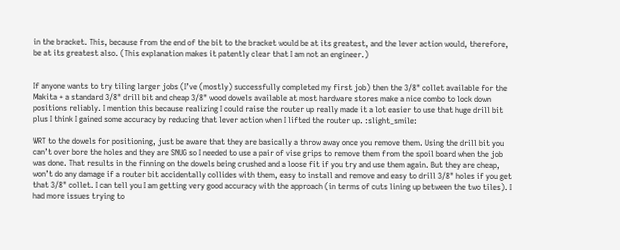in the bracket. This, because from the end of the bit to the bracket would be at its greatest, and the lever action would, therefore, be at its greatest also. (This explanation makes it patently clear that I am not an engineer.)


If anyone wants to try tiling larger jobs (I’ve (mostly) successfully completed my first job) then the 3/8" collet available for the Makita + a standard 3/8" drill bit and cheap 3/8" wood dowels available at most hardware stores make a nice combo to lock down positions reliably. I mention this because realizing I could raise the router up really made it a lot easier to use that huge drill bit plus I think I gained some accuracy by reducing that lever action when I lifted the router up. :slight_smile:

WRT to the dowels for positioning, just be aware that they are basically a throw away once you remove them. Using the drill bit you can’t over bore the holes and they are SNUG so I needed to use a pair of vise grips to remove them from the spoil board when the job was done. That results in the finning on the dowels being crushed and a loose fit if you try and use them again. But they are cheap, won’t do any damage if a router bit accidentally collides with them, easy to install and remove and easy to drill 3/8" holes if you get that 3/8" collet. I can tell you I am getting very good accuracy with the approach (in terms of cuts lining up between the two tiles). I had more issues trying to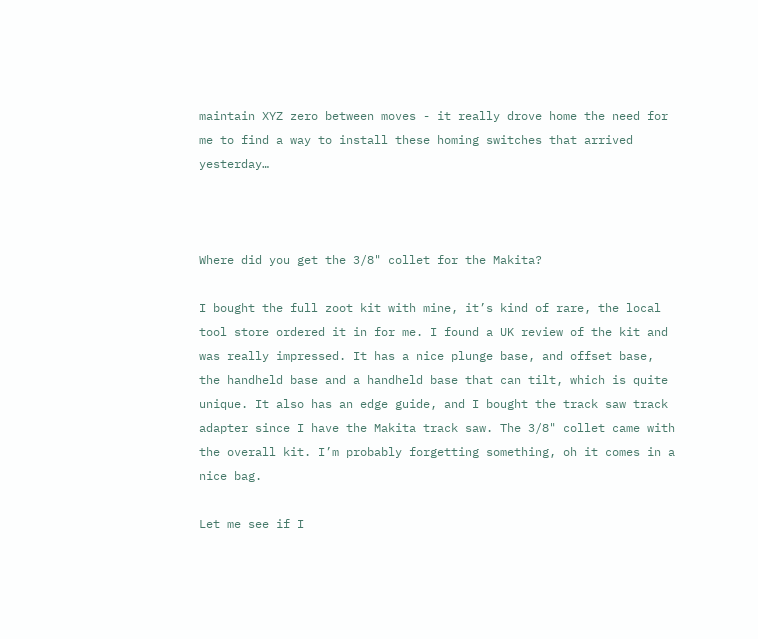maintain XYZ zero between moves - it really drove home the need for me to find a way to install these homing switches that arrived yesterday…



Where did you get the 3/8" collet for the Makita?

I bought the full zoot kit with mine, it’s kind of rare, the local tool store ordered it in for me. I found a UK review of the kit and was really impressed. It has a nice plunge base, and offset base, the handheld base and a handheld base that can tilt, which is quite unique. It also has an edge guide, and I bought the track saw track adapter since I have the Makita track saw. The 3/8" collet came with the overall kit. I’m probably forgetting something, oh it comes in a nice bag.

Let me see if I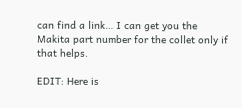can find a link… I can get you the Makita part number for the collet only if that helps.

EDIT: Here is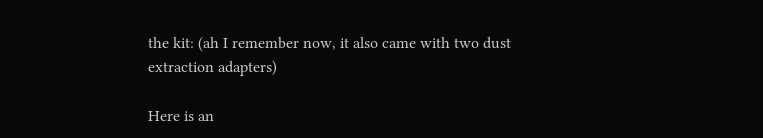the kit: (ah I remember now, it also came with two dust extraction adapters)

Here is an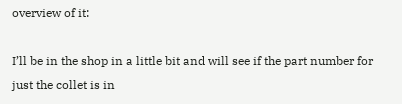overview of it:

I’ll be in the shop in a little bit and will see if the part number for just the collet is in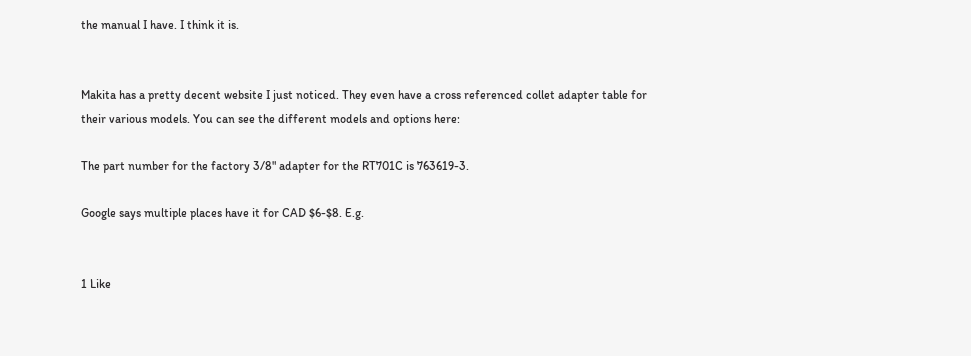the manual I have. I think it is.


Makita has a pretty decent website I just noticed. They even have a cross referenced collet adapter table for their various models. You can see the different models and options here:

The part number for the factory 3/8" adapter for the RT701C is 763619-3.

Google says multiple places have it for CAD $6-$8. E.g.


1 Like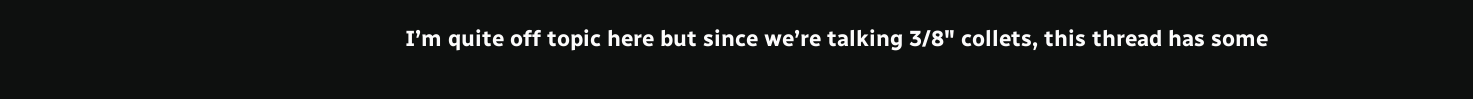I’m quite off topic here but since we’re talking 3/8" collets, this thread has some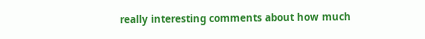really interesting comments about how much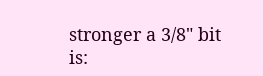stronger a 3/8" bit is: